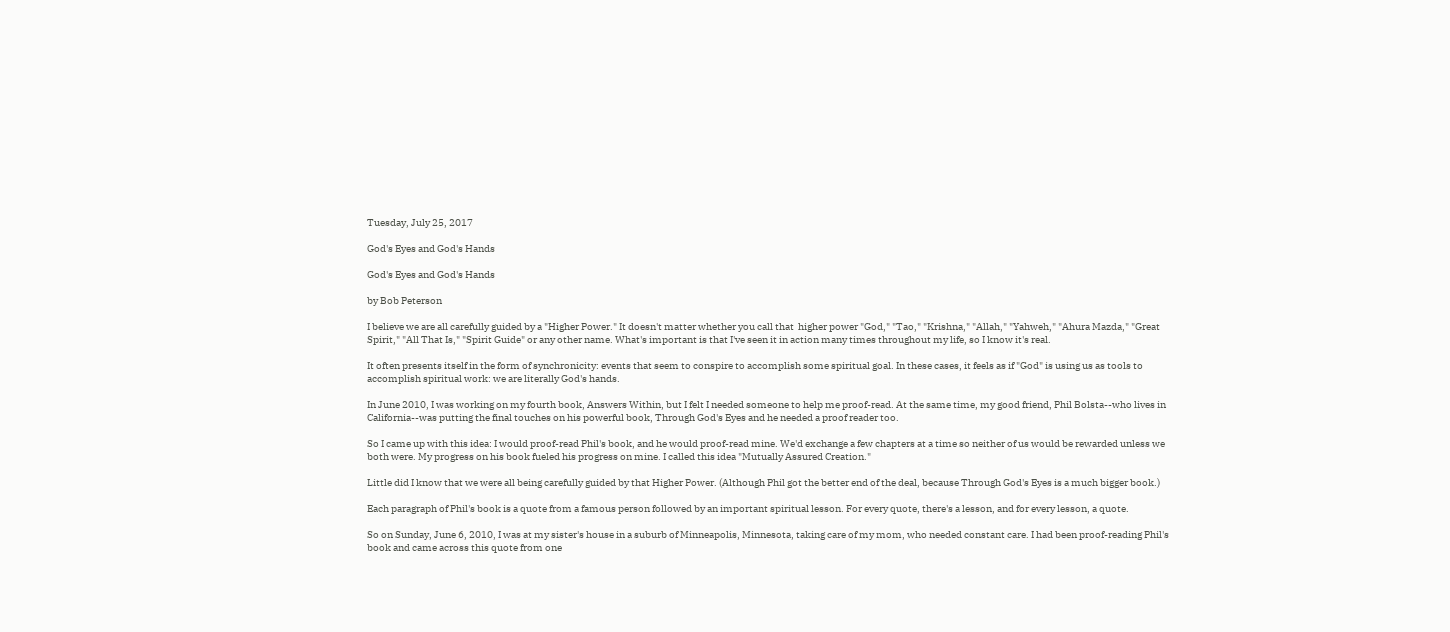Tuesday, July 25, 2017

God's Eyes and God's Hands

God's Eyes and God's Hands

by Bob Peterson

I believe we are all carefully guided by a "Higher Power." It doesn't matter whether you call that  higher power "God," "Tao," "Krishna," "Allah," "Yahweh," "Ahura Mazda," "Great Spirit," "All That Is," "Spirit Guide" or any other name. What's important is that I've seen it in action many times throughout my life, so I know it's real.

It often presents itself in the form of synchronicity: events that seem to conspire to accomplish some spiritual goal. In these cases, it feels as if "God" is using us as tools to accomplish spiritual work: we are literally God's hands.

In June 2010, I was working on my fourth book, Answers Within, but I felt I needed someone to help me proof-read. At the same time, my good friend, Phil Bolsta--who lives in California--was putting the final touches on his powerful book, Through God's Eyes and he needed a proof reader too.

So I came up with this idea: I would proof-read Phil's book, and he would proof-read mine. We'd exchange a few chapters at a time so neither of us would be rewarded unless we both were. My progress on his book fueled his progress on mine. I called this idea "Mutually Assured Creation."

Little did I know that we were all being carefully guided by that Higher Power. (Although Phil got the better end of the deal, because Through God's Eyes is a much bigger book.)

Each paragraph of Phil's book is a quote from a famous person followed by an important spiritual lesson. For every quote, there's a lesson, and for every lesson, a quote.

So on Sunday, June 6, 2010, I was at my sister's house in a suburb of Minneapolis, Minnesota, taking care of my mom, who needed constant care. I had been proof-reading Phil's book and came across this quote from one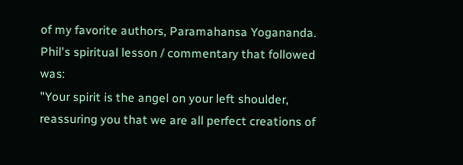of my favorite authors, Paramahansa Yogananda. Phil's spiritual lesson / commentary that followed was:
"Your spirit is the angel on your left shoulder, reassuring you that we are all perfect creations of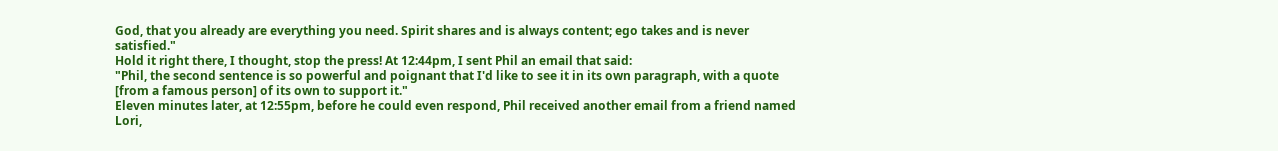God, that you already are everything you need. Spirit shares and is always content; ego takes and is never satisfied."
Hold it right there, I thought, stop the press! At 12:44pm, I sent Phil an email that said:
"Phil, the second sentence is so powerful and poignant that I'd like to see it in its own paragraph, with a quote [from a famous person] of its own to support it."
Eleven minutes later, at 12:55pm, before he could even respond, Phil received another email from a friend named Lori,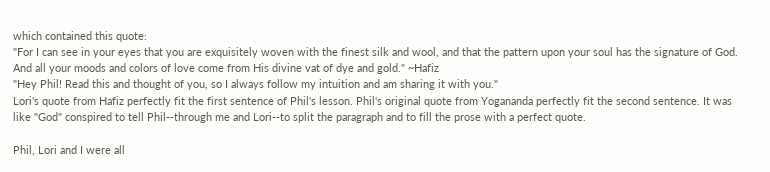which contained this quote:
"For I can see in your eyes that you are exquisitely woven with the finest silk and wool, and that the pattern upon your soul has the signature of God. And all your moods and colors of love come from His divine vat of dye and gold." ~Hafiz
"Hey Phil! Read this and thought of you, so I always follow my intuition and am sharing it with you."
Lori's quote from Hafiz perfectly fit the first sentence of Phil's lesson. Phil's original quote from Yogananda perfectly fit the second sentence. It was like "God" conspired to tell Phil--through me and Lori--to split the paragraph and to fill the prose with a perfect quote.

Phil, Lori and I were all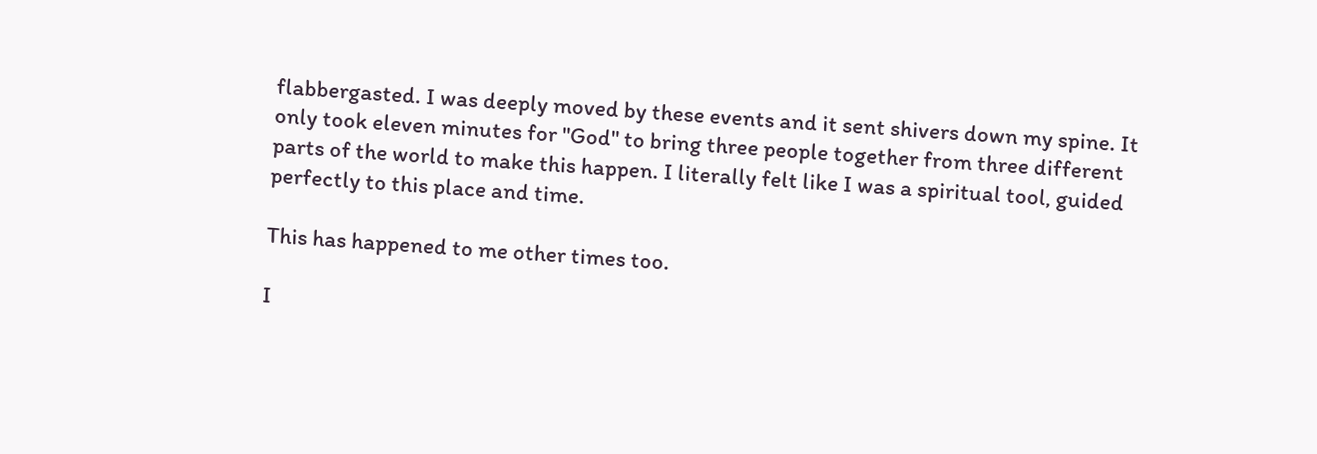flabbergasted. I was deeply moved by these events and it sent shivers down my spine. It only took eleven minutes for "God" to bring three people together from three different parts of the world to make this happen. I literally felt like I was a spiritual tool, guided perfectly to this place and time.

This has happened to me other times too.

I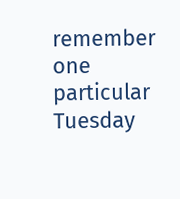remember one particular Tuesday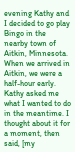evening Kathy and I decided to go play Bingo in the nearby town of Aitkin, Minnesota. When we arrived in Aitkin, we were a half-hour early. Kathy asked me what I wanted to do in the meantime. I thought about it for a moment, then said, [my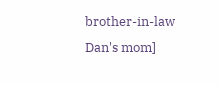brother-in-law Dan's mom]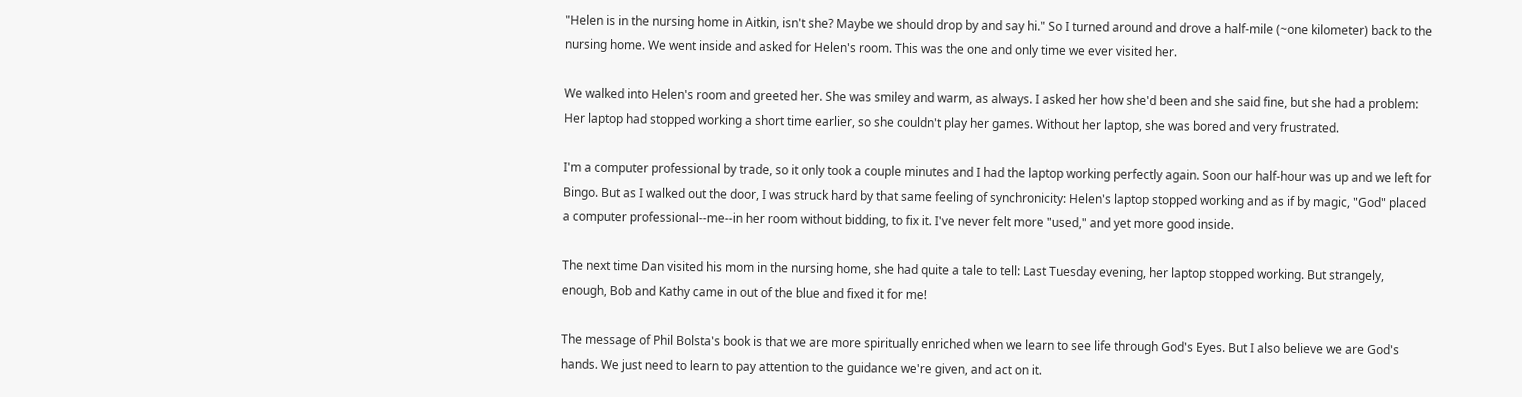"Helen is in the nursing home in Aitkin, isn't she? Maybe we should drop by and say hi." So I turned around and drove a half-mile (~one kilometer) back to the nursing home. We went inside and asked for Helen's room. This was the one and only time we ever visited her.

We walked into Helen's room and greeted her. She was smiley and warm, as always. I asked her how she'd been and she said fine, but she had a problem: Her laptop had stopped working a short time earlier, so she couldn't play her games. Without her laptop, she was bored and very frustrated.

I'm a computer professional by trade, so it only took a couple minutes and I had the laptop working perfectly again. Soon our half-hour was up and we left for Bingo. But as I walked out the door, I was struck hard by that same feeling of synchronicity: Helen's laptop stopped working and as if by magic, "God" placed a computer professional--me--in her room without bidding, to fix it. I've never felt more "used," and yet more good inside.

The next time Dan visited his mom in the nursing home, she had quite a tale to tell: Last Tuesday evening, her laptop stopped working. But strangely, enough, Bob and Kathy came in out of the blue and fixed it for me!

The message of Phil Bolsta's book is that we are more spiritually enriched when we learn to see life through God's Eyes. But I also believe we are God's hands. We just need to learn to pay attention to the guidance we're given, and act on it.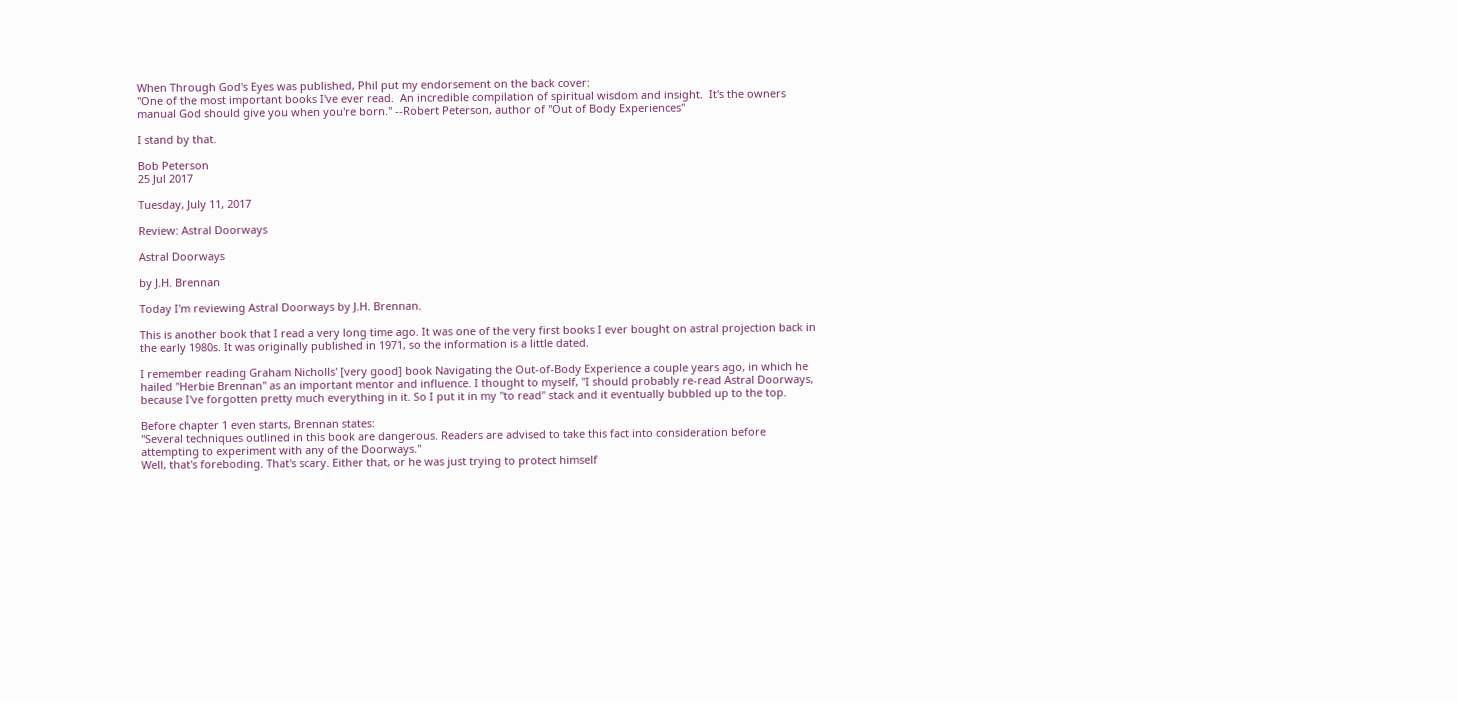When Through God's Eyes was published, Phil put my endorsement on the back cover:
"One of the most important books I've ever read.  An incredible compilation of spiritual wisdom and insight.  It's the owners manual God should give you when you're born." --Robert Peterson, author of "Out of Body Experiences"

I stand by that.

Bob Peterson
25 Jul 2017

Tuesday, July 11, 2017

Review: Astral Doorways

Astral Doorways

by J.H. Brennan

Today I'm reviewing Astral Doorways by J.H. Brennan.

This is another book that I read a very long time ago. It was one of the very first books I ever bought on astral projection back in the early 1980s. It was originally published in 1971, so the information is a little dated.

I remember reading Graham Nicholls' [very good] book Navigating the Out-of-Body Experience a couple years ago, in which he hailed "Herbie Brennan" as an important mentor and influence. I thought to myself, "I should probably re-read Astral Doorways, because I've forgotten pretty much everything in it. So I put it in my "to read" stack and it eventually bubbled up to the top.

Before chapter 1 even starts, Brennan states:
"Several techniques outlined in this book are dangerous. Readers are advised to take this fact into consideration before attempting to experiment with any of the Doorways."
Well, that's foreboding. That's scary. Either that, or he was just trying to protect himself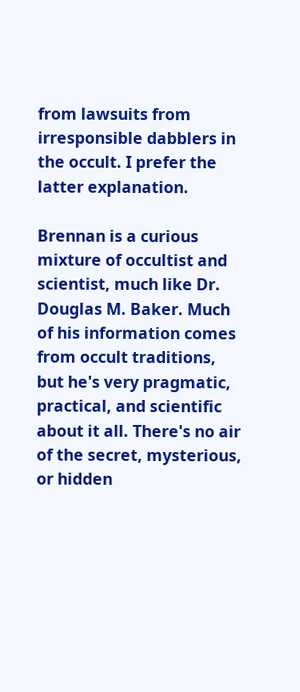from lawsuits from irresponsible dabblers in the occult. I prefer the latter explanation.

Brennan is a curious mixture of occultist and scientist, much like Dr. Douglas M. Baker. Much of his information comes from occult traditions, but he's very pragmatic, practical, and scientific about it all. There's no air of the secret, mysterious, or hidden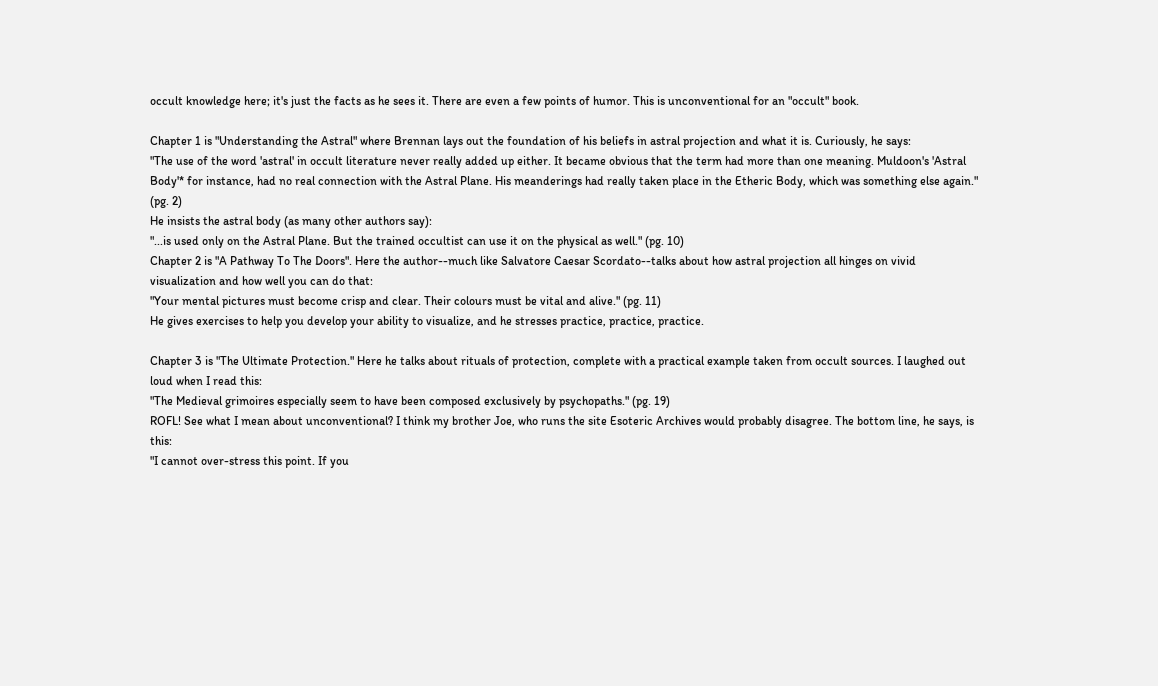occult knowledge here; it's just the facts as he sees it. There are even a few points of humor. This is unconventional for an "occult" book.

Chapter 1 is "Understanding the Astral" where Brennan lays out the foundation of his beliefs in astral projection and what it is. Curiously, he says:
"The use of the word 'astral' in occult literature never really added up either. It became obvious that the term had more than one meaning. Muldoon's 'Astral Body'* for instance, had no real connection with the Astral Plane. His meanderings had really taken place in the Etheric Body, which was something else again." (pg. 2)
He insists the astral body (as many other authors say):
"...is used only on the Astral Plane. But the trained occultist can use it on the physical as well." (pg. 10)
Chapter 2 is "A Pathway To The Doors". Here the author--much like Salvatore Caesar Scordato--talks about how astral projection all hinges on vivid visualization and how well you can do that:
"Your mental pictures must become crisp and clear. Their colours must be vital and alive." (pg. 11)
He gives exercises to help you develop your ability to visualize, and he stresses practice, practice, practice.

Chapter 3 is "The Ultimate Protection." Here he talks about rituals of protection, complete with a practical example taken from occult sources. I laughed out loud when I read this:
"The Medieval grimoires especially seem to have been composed exclusively by psychopaths." (pg. 19)
ROFL! See what I mean about unconventional? I think my brother Joe, who runs the site Esoteric Archives would probably disagree. The bottom line, he says, is this:
"I cannot over-stress this point. If you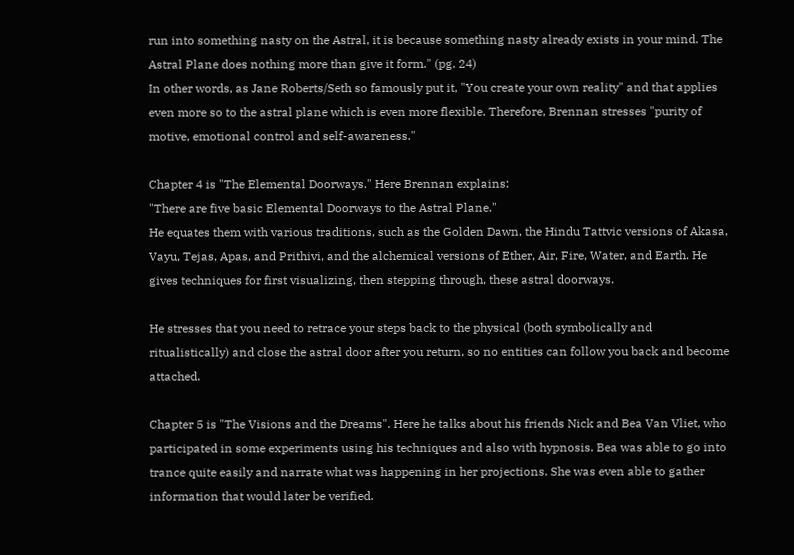run into something nasty on the Astral, it is because something nasty already exists in your mind. The Astral Plane does nothing more than give it form." (pg. 24)
In other words, as Jane Roberts/Seth so famously put it, "You create your own reality" and that applies even more so to the astral plane which is even more flexible. Therefore, Brennan stresses "purity of motive, emotional control and self-awareness."

Chapter 4 is "The Elemental Doorways." Here Brennan explains:
"There are five basic Elemental Doorways to the Astral Plane."
He equates them with various traditions, such as the Golden Dawn, the Hindu Tattvic versions of Akasa, Vayu, Tejas, Apas, and Prithivi, and the alchemical versions of Ether, Air, Fire, Water, and Earth. He gives techniques for first visualizing, then stepping through, these astral doorways.

He stresses that you need to retrace your steps back to the physical (both symbolically and ritualistically) and close the astral door after you return, so no entities can follow you back and become attached.

Chapter 5 is "The Visions and the Dreams". Here he talks about his friends Nick and Bea Van Vliet, who participated in some experiments using his techniques and also with hypnosis. Bea was able to go into trance quite easily and narrate what was happening in her projections. She was even able to gather information that would later be verified.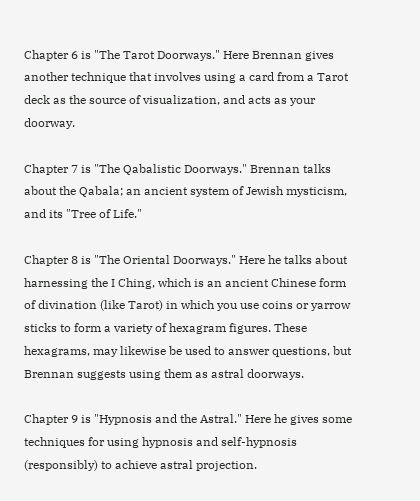Chapter 6 is "The Tarot Doorways." Here Brennan gives another technique that involves using a card from a Tarot deck as the source of visualization, and acts as your doorway.

Chapter 7 is "The Qabalistic Doorways." Brennan talks about the Qabala; an ancient system of Jewish mysticism, and its "Tree of Life."

Chapter 8 is "The Oriental Doorways." Here he talks about harnessing the I Ching, which is an ancient Chinese form of divination (like Tarot) in which you use coins or yarrow sticks to form a variety of hexagram figures. These hexagrams, may likewise be used to answer questions, but Brennan suggests using them as astral doorways.

Chapter 9 is "Hypnosis and the Astral." Here he gives some techniques for using hypnosis and self-hypnosis (responsibly) to achieve astral projection.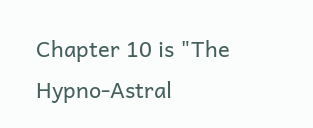Chapter 10 is "The Hypno-Astral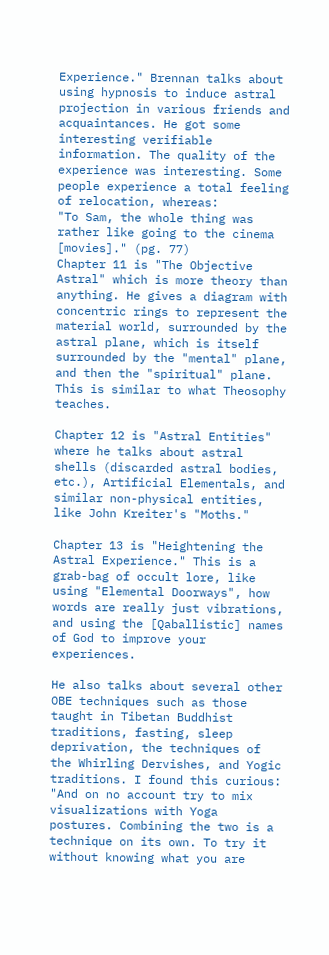Experience." Brennan talks about using hypnosis to induce astral projection in various friends and acquaintances. He got some interesting verifiable information. The quality of the experience was interesting. Some people experience a total feeling of relocation, whereas:
"To Sam, the whole thing was rather like going to the cinema [movies]." (pg. 77)
Chapter 11 is "The Objective Astral" which is more theory than anything. He gives a diagram with concentric rings to represent the material world, surrounded by the astral plane, which is itself surrounded by the "mental" plane, and then the "spiritual" plane. This is similar to what Theosophy teaches.

Chapter 12 is "Astral Entities" where he talks about astral shells (discarded astral bodies, etc.), Artificial Elementals, and similar non-physical entities, like John Kreiter's "Moths."

Chapter 13 is "Heightening the Astral Experience." This is a grab-bag of occult lore, like using "Elemental Doorways", how words are really just vibrations, and using the [Qaballistic] names of God to improve your experiences.

He also talks about several other OBE techniques such as those taught in Tibetan Buddhist traditions, fasting, sleep deprivation, the techniques of the Whirling Dervishes, and Yogic traditions. I found this curious:
"And on no account try to mix visualizations with Yoga postures. Combining the two is a technique on its own. To try it without knowing what you are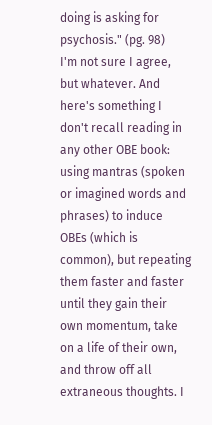doing is asking for psychosis." (pg. 98)
I'm not sure I agree, but whatever. And here's something I don't recall reading in any other OBE book: using mantras (spoken or imagined words and phrases) to induce OBEs (which is common), but repeating them faster and faster until they gain their own momentum, take on a life of their own, and throw off all extraneous thoughts. I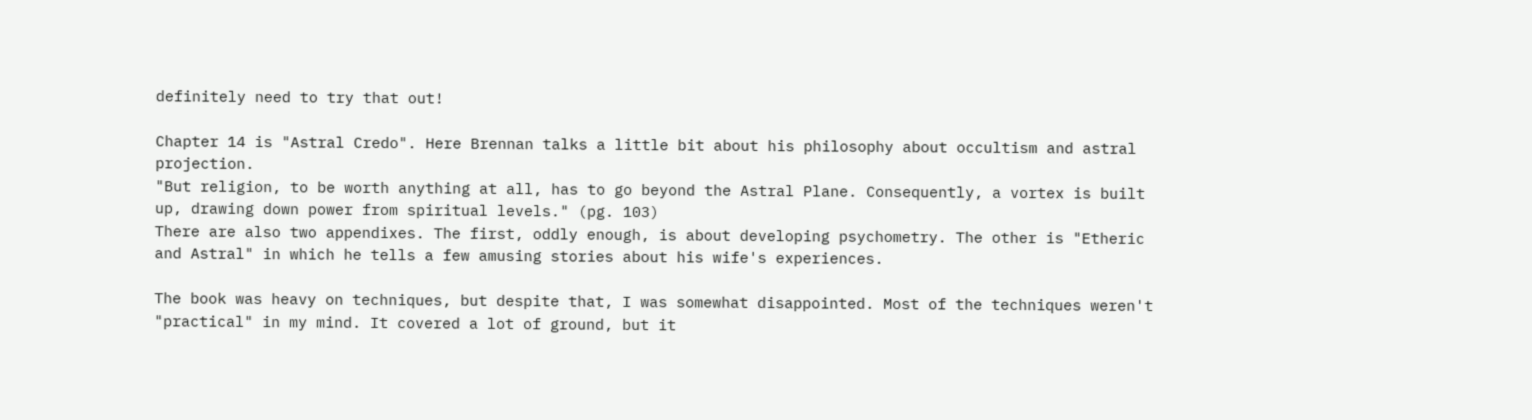definitely need to try that out!

Chapter 14 is "Astral Credo". Here Brennan talks a little bit about his philosophy about occultism and astral projection.
"But religion, to be worth anything at all, has to go beyond the Astral Plane. Consequently, a vortex is built up, drawing down power from spiritual levels." (pg. 103)
There are also two appendixes. The first, oddly enough, is about developing psychometry. The other is "Etheric and Astral" in which he tells a few amusing stories about his wife's experiences.

The book was heavy on techniques, but despite that, I was somewhat disappointed. Most of the techniques weren't "practical" in my mind. It covered a lot of ground, but it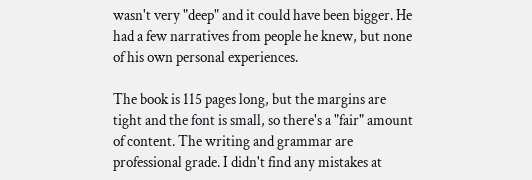wasn't very "deep" and it could have been bigger. He had a few narratives from people he knew, but none of his own personal experiences.

The book is 115 pages long, but the margins are tight and the font is small, so there's a "fair" amount of content. The writing and grammar are professional grade. I didn't find any mistakes at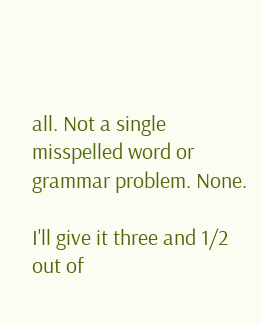all. Not a single misspelled word or grammar problem. None.

I'll give it three and 1/2 out of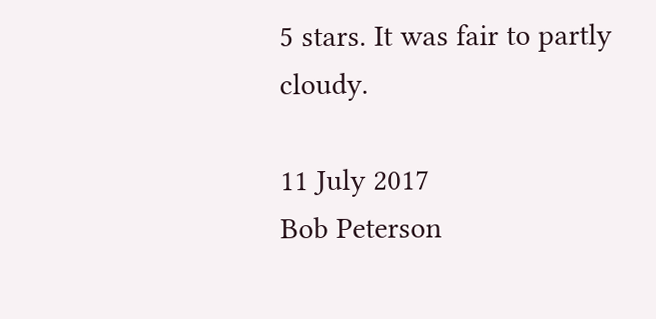5 stars. It was fair to partly cloudy.

11 July 2017
Bob Peterson